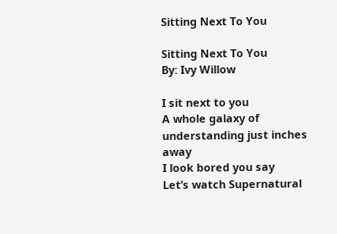Sitting Next To You

Sitting Next To You
By: Ivy Willow

I sit next to you
A whole galaxy of understanding just inches away
I look bored you say
Let’s watch Supernatural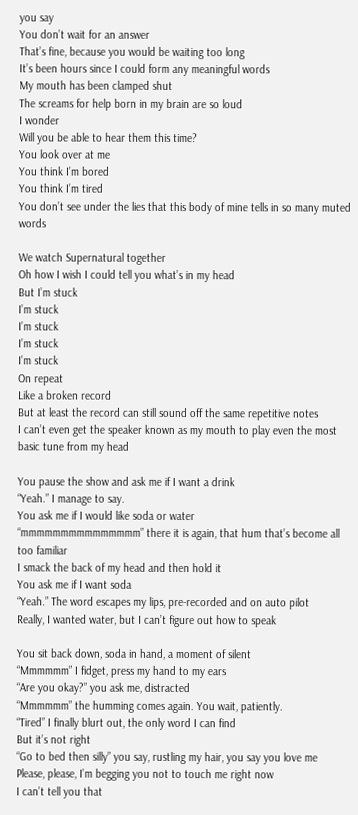you say
You don’t wait for an answer
That’s fine, because you would be waiting too long
It’s been hours since I could form any meaningful words
My mouth has been clamped shut
The screams for help born in my brain are so loud
I wonder
Will you be able to hear them this time?
You look over at me
You think I’m bored
You think I’m tired
You don’t see under the lies that this body of mine tells in so many muted words

We watch Supernatural together
Oh how I wish I could tell you what’s in my head
But I’m stuck
I’m stuck
I’m stuck
I’m stuck
I’m stuck
On repeat
Like a broken record
But at least the record can still sound off the same repetitive notes
I can’t even get the speaker known as my mouth to play even the most basic tune from my head

You pause the show and ask me if I want a drink
“Yeah.” I manage to say.
You ask me if I would like soda or water
“mmmmmmmmmmmmmmm” there it is again, that hum that’s become all too familiar
I smack the back of my head and then hold it
You ask me if I want soda
“Yeah.” The word escapes my lips, pre-recorded and on auto pilot
Really, I wanted water, but I can’t figure out how to speak

You sit back down, soda in hand, a moment of silent
“Mmmmmm” I fidget, press my hand to my ears
“Are you okay?” you ask me, distracted
“Mmmmmm” the humming comes again. You wait, patiently.
“Tired” I finally blurt out, the only word I can find
But it’s not right
“Go to bed then silly” you say, rustling my hair, you say you love me
Please, please, I’m begging you not to touch me right now
I can’t tell you that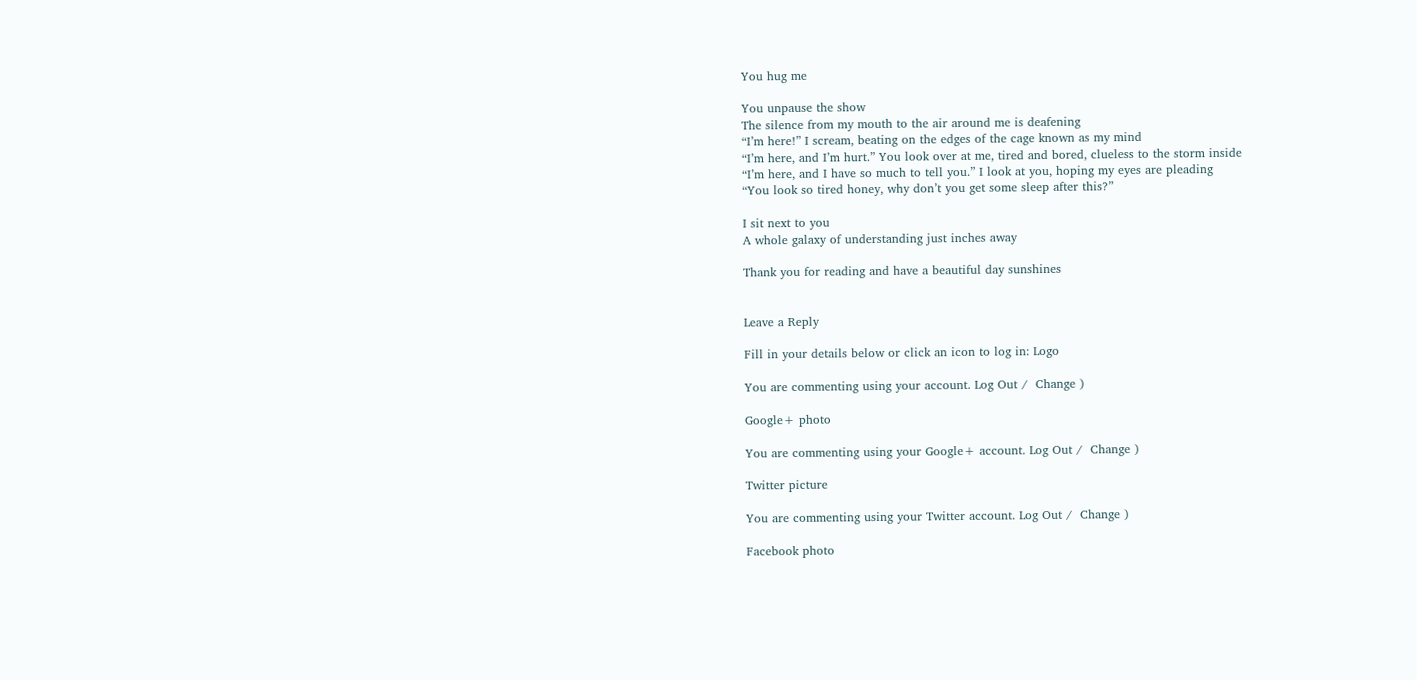You hug me

You unpause the show
The silence from my mouth to the air around me is deafening
“I’m here!” I scream, beating on the edges of the cage known as my mind
“I’m here, and I’m hurt.” You look over at me, tired and bored, clueless to the storm inside
“I’m here, and I have so much to tell you.” I look at you, hoping my eyes are pleading
“You look so tired honey, why don’t you get some sleep after this?”

I sit next to you
A whole galaxy of understanding just inches away

Thank you for reading and have a beautiful day sunshines


Leave a Reply

Fill in your details below or click an icon to log in: Logo

You are commenting using your account. Log Out /  Change )

Google+ photo

You are commenting using your Google+ account. Log Out /  Change )

Twitter picture

You are commenting using your Twitter account. Log Out /  Change )

Facebook photo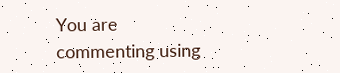You are commenting using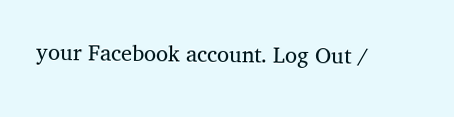your Facebook account. Log Out /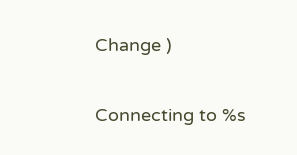Change )


Connecting to %s